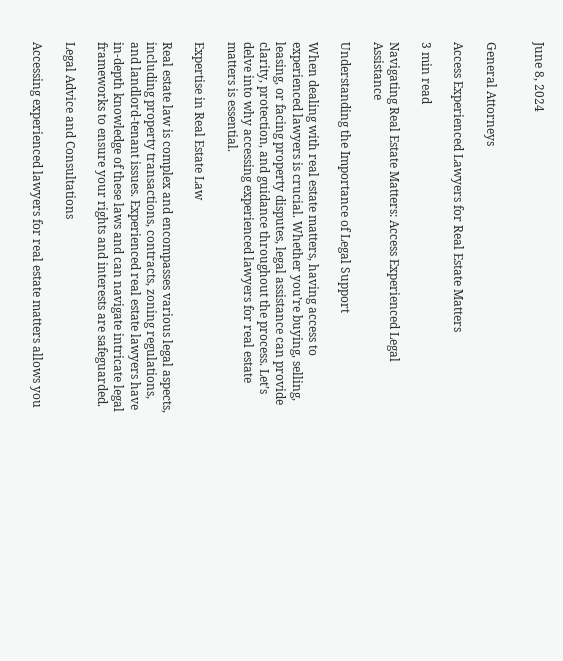June 8, 2024


General Attorneys

Access Experienced Lawyers for Real Estate Matters

3 min read

Navigating Real Estate Matters: Access Experienced Legal Assistance

Understanding the Importance of Legal Support

When dealing with real estate matters, having access to experienced lawyers is crucial. Whether you’re buying, selling, leasing, or facing property disputes, legal assistance can provide clarity, protection, and guidance throughout the process. Let’s delve into why accessing experienced lawyers for real estate matters is essential.

Expertise in Real Estate Law

Real estate law is complex and encompasses various legal aspects, including property transactions, contracts, zoning regulations, and landlord-tenant issues. Experienced real estate lawyers have in-depth knowledge of these laws and can navigate intricate legal frameworks to ensure your rights and interests are safeguarded.

Legal Advice and Consultations

Accessing experienced lawyers for real estate matters allows you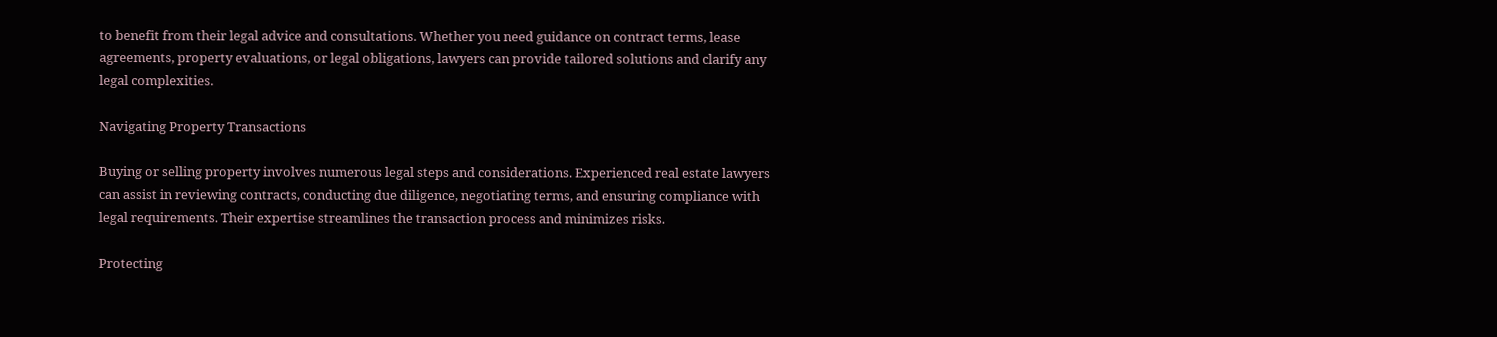to benefit from their legal advice and consultations. Whether you need guidance on contract terms, lease agreements, property evaluations, or legal obligations, lawyers can provide tailored solutions and clarify any legal complexities.

Navigating Property Transactions

Buying or selling property involves numerous legal steps and considerations. Experienced real estate lawyers can assist in reviewing contracts, conducting due diligence, negotiating terms, and ensuring compliance with legal requirements. Their expertise streamlines the transaction process and minimizes risks.

Protecting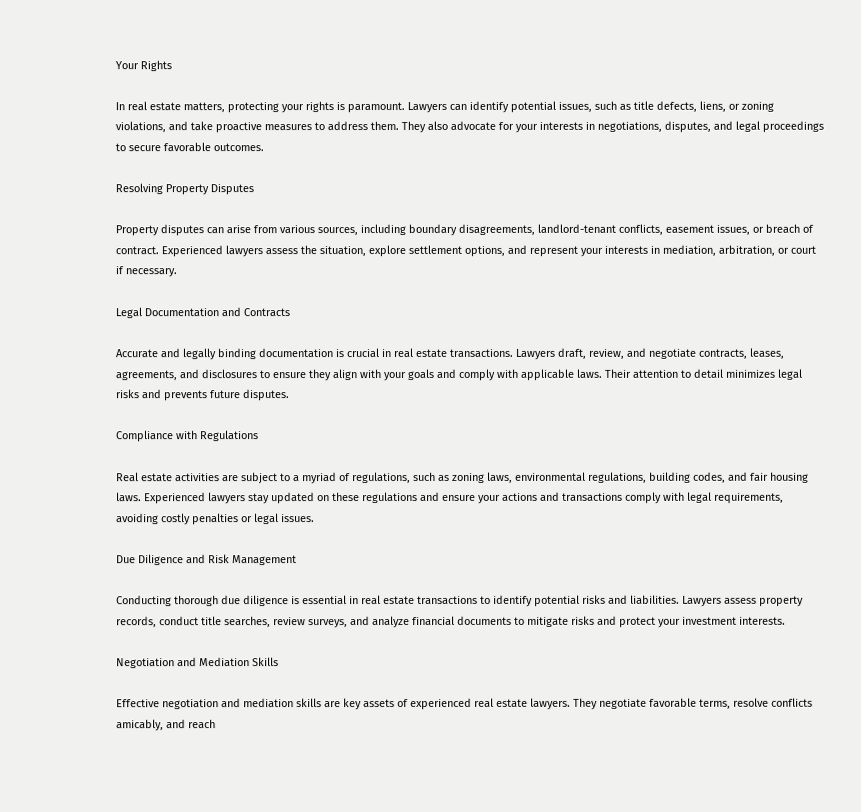Your Rights

In real estate matters, protecting your rights is paramount. Lawyers can identify potential issues, such as title defects, liens, or zoning violations, and take proactive measures to address them. They also advocate for your interests in negotiations, disputes, and legal proceedings to secure favorable outcomes.

Resolving Property Disputes

Property disputes can arise from various sources, including boundary disagreements, landlord-tenant conflicts, easement issues, or breach of contract. Experienced lawyers assess the situation, explore settlement options, and represent your interests in mediation, arbitration, or court if necessary.

Legal Documentation and Contracts

Accurate and legally binding documentation is crucial in real estate transactions. Lawyers draft, review, and negotiate contracts, leases, agreements, and disclosures to ensure they align with your goals and comply with applicable laws. Their attention to detail minimizes legal risks and prevents future disputes.

Compliance with Regulations

Real estate activities are subject to a myriad of regulations, such as zoning laws, environmental regulations, building codes, and fair housing laws. Experienced lawyers stay updated on these regulations and ensure your actions and transactions comply with legal requirements, avoiding costly penalties or legal issues.

Due Diligence and Risk Management

Conducting thorough due diligence is essential in real estate transactions to identify potential risks and liabilities. Lawyers assess property records, conduct title searches, review surveys, and analyze financial documents to mitigate risks and protect your investment interests.

Negotiation and Mediation Skills

Effective negotiation and mediation skills are key assets of experienced real estate lawyers. They negotiate favorable terms, resolve conflicts amicably, and reach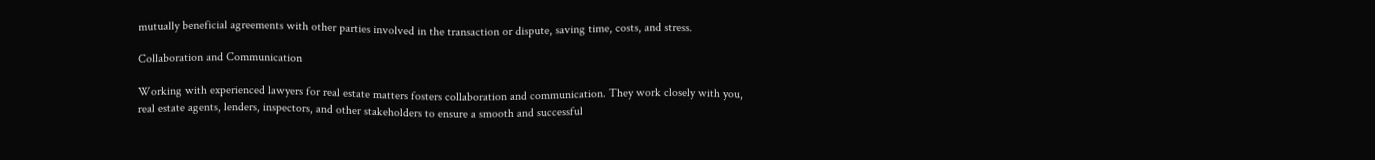mutually beneficial agreements with other parties involved in the transaction or dispute, saving time, costs, and stress.

Collaboration and Communication

Working with experienced lawyers for real estate matters fosters collaboration and communication. They work closely with you, real estate agents, lenders, inspectors, and other stakeholders to ensure a smooth and successful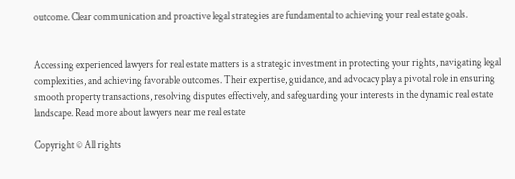outcome. Clear communication and proactive legal strategies are fundamental to achieving your real estate goals.


Accessing experienced lawyers for real estate matters is a strategic investment in protecting your rights, navigating legal complexities, and achieving favorable outcomes. Their expertise, guidance, and advocacy play a pivotal role in ensuring smooth property transactions, resolving disputes effectively, and safeguarding your interests in the dynamic real estate landscape. Read more about lawyers near me real estate

Copyright © All rights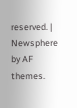reserved. | Newsphere by AF themes.